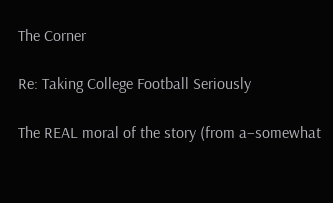The Corner

Re: Taking College Football Seriously

The REAL moral of the story (from a–somewhat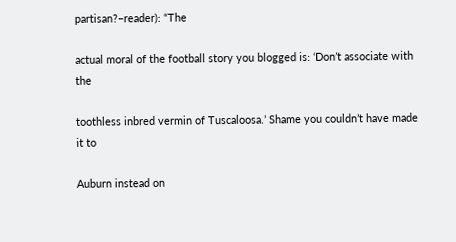partisan?–reader): “The

actual moral of the football story you blogged is: ‘Don’t associate with the

toothless inbred vermin of Tuscaloosa.’ Shame you couldn’t have made it to

Auburn instead on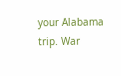your Alabama trip. War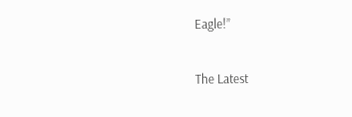Eagle!”


The Latest